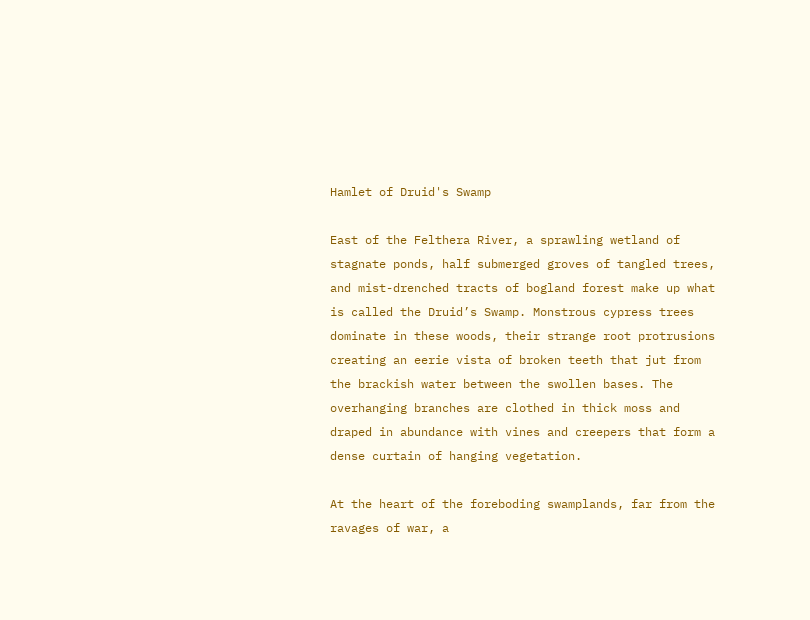Hamlet of Druid's Swamp

East of the Felthera River, a sprawling wetland of stagnate ponds, half submerged groves of tangled trees, and mist-drenched tracts of bogland forest make up what is called the Druid’s Swamp. Monstrous cypress trees dominate in these woods, their strange root protrusions creating an eerie vista of broken teeth that jut from the brackish water between the swollen bases. The overhanging branches are clothed in thick moss and draped in abundance with vines and creepers that form a dense curtain of hanging vegetation.

At the heart of the foreboding swamplands, far from the ravages of war, a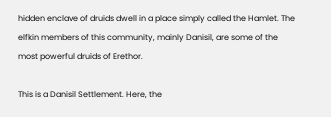hidden enclave of druids dwell in a place simply called the Hamlet. The elfkin members of this community, mainly Danisil, are some of the most powerful druids of Erethor.

This is a Danisil Settlement. Here, the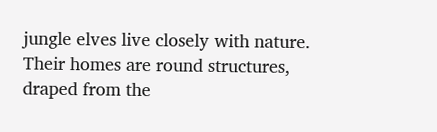jungle elves live closely with nature. Their homes are round structures, draped from the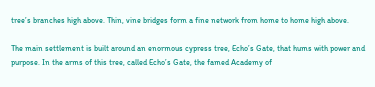tree’s branches high above. Thin, vine bridges form a fine network from home to home high above.

The main settlement is built around an enormous cypress tree, Echo’s Gate, that hums with power and purpose. In the arms of this tree, called Echo’s Gate, the famed Academy of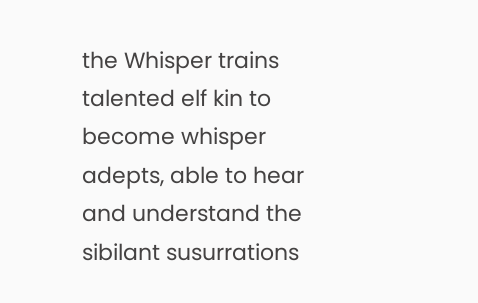the Whisper trains talented elf kin to become whisper adepts, able to hear and understand the sibilant susurrations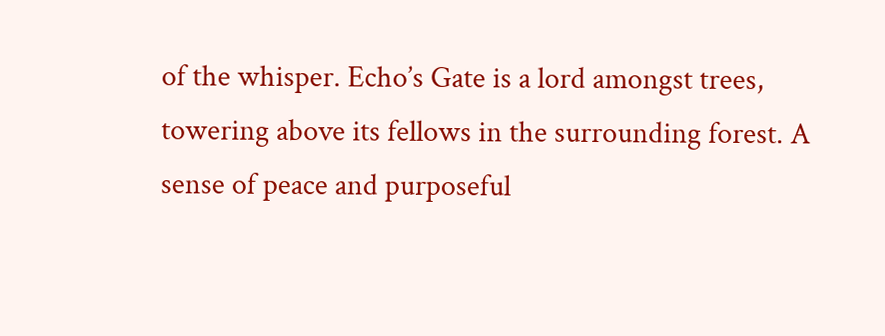of the whisper. Echo’s Gate is a lord amongst trees, towering above its fellows in the surrounding forest. A sense of peace and purposeful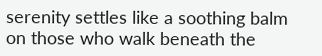serenity settles like a soothing balm on those who walk beneath the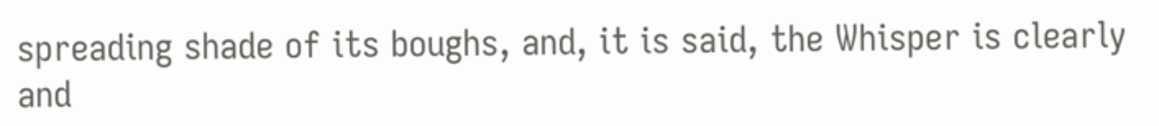spreading shade of its boughs, and, it is said, the Whisper is clearly and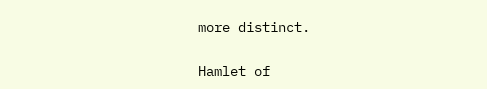more distinct.

Hamlet of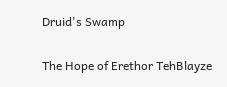Druid's Swamp

The Hope of Erethor TehBlayze